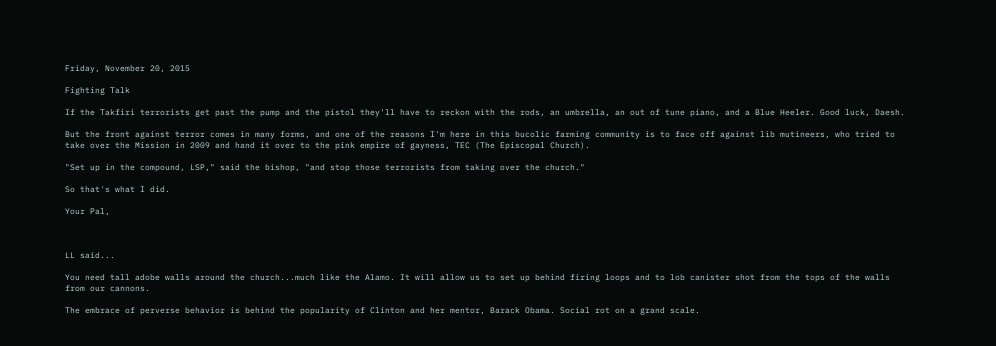Friday, November 20, 2015

Fighting Talk

If the Takfiri terrorists get past the pump and the pistol they'll have to reckon with the rods, an umbrella, an out of tune piano, and a Blue Heeler. Good luck, Daesh.

But the front against terror comes in many forms, and one of the reasons I'm here in this bucolic farming community is to face off against lib mutineers, who tried to take over the Mission in 2009 and hand it over to the pink empire of gayness, TEC (The Episcopal Church).

"Set up in the compound, LSP," said the bishop, "and stop those terrorists from taking over the church."

So that's what I did.

Your Pal,



LL said...

You need tall adobe walls around the church...much like the Alamo. It will allow us to set up behind firing loops and to lob canister shot from the tops of the walls from our cannons.

The embrace of perverse behavior is behind the popularity of Clinton and her mentor, Barack Obama. Social rot on a grand scale.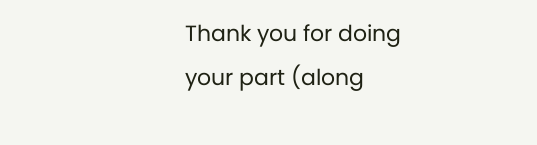Thank you for doing your part (along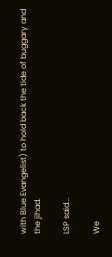with Blue Evangelist) to hold back the tide of buggary and the jihad.

LSP said...

We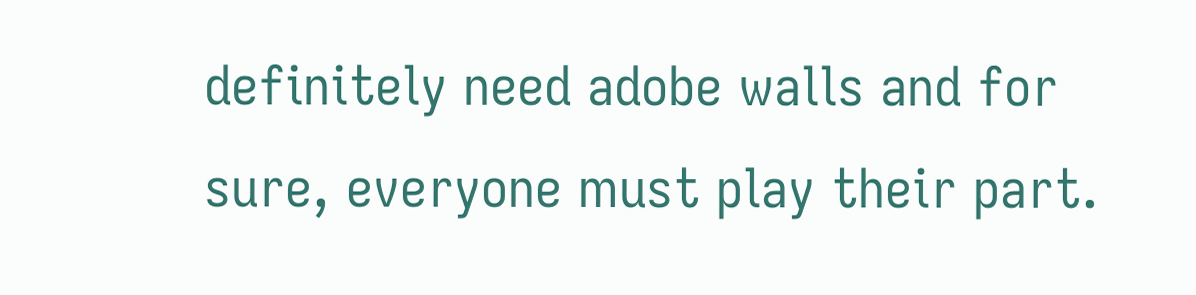definitely need adobe walls and for sure, everyone must play their part.